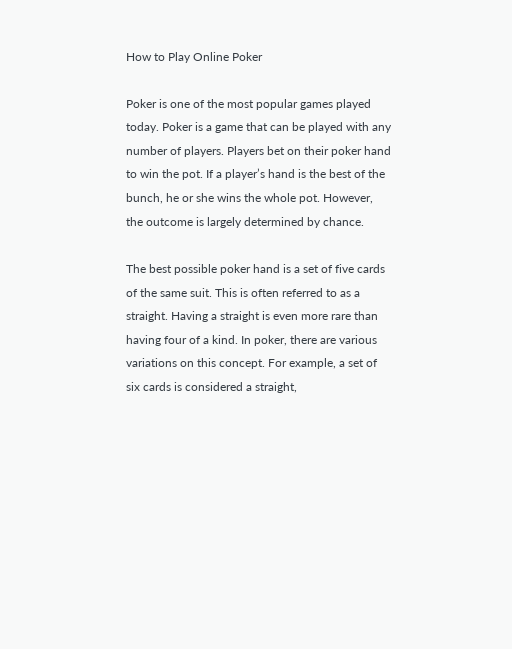How to Play Online Poker

Poker is one of the most popular games played today. Poker is a game that can be played with any number of players. Players bet on their poker hand to win the pot. If a player’s hand is the best of the bunch, he or she wins the whole pot. However, the outcome is largely determined by chance.

The best possible poker hand is a set of five cards of the same suit. This is often referred to as a straight. Having a straight is even more rare than having four of a kind. In poker, there are various variations on this concept. For example, a set of six cards is considered a straight,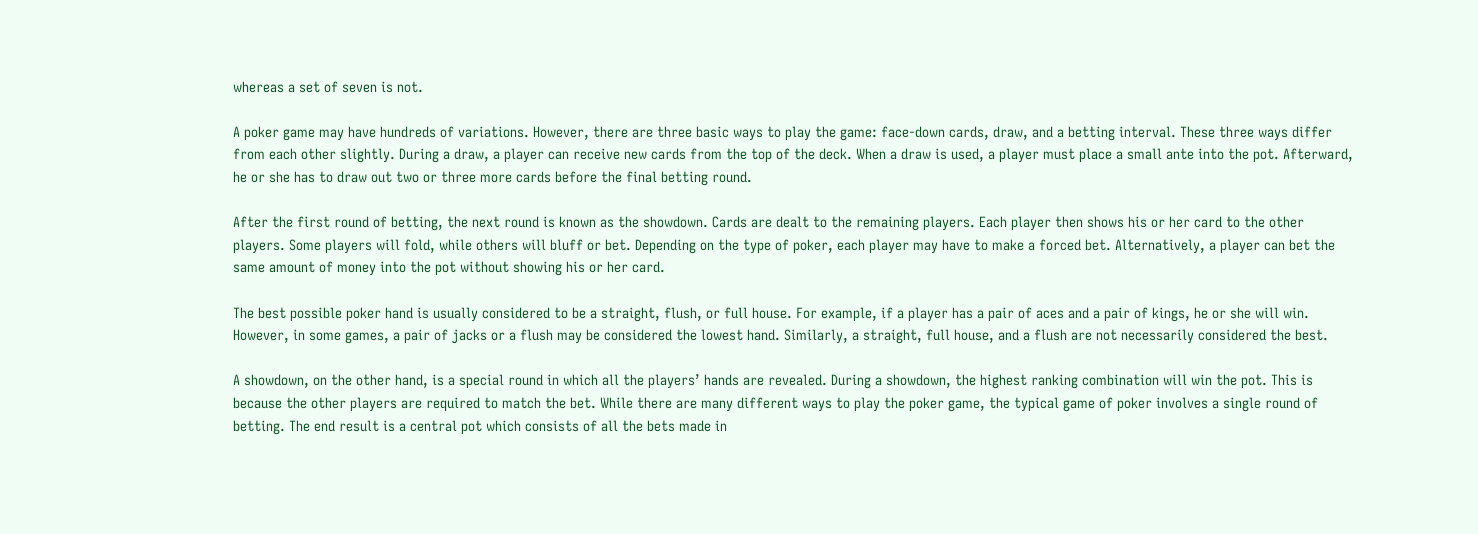whereas a set of seven is not.

A poker game may have hundreds of variations. However, there are three basic ways to play the game: face-down cards, draw, and a betting interval. These three ways differ from each other slightly. During a draw, a player can receive new cards from the top of the deck. When a draw is used, a player must place a small ante into the pot. Afterward, he or she has to draw out two or three more cards before the final betting round.

After the first round of betting, the next round is known as the showdown. Cards are dealt to the remaining players. Each player then shows his or her card to the other players. Some players will fold, while others will bluff or bet. Depending on the type of poker, each player may have to make a forced bet. Alternatively, a player can bet the same amount of money into the pot without showing his or her card.

The best possible poker hand is usually considered to be a straight, flush, or full house. For example, if a player has a pair of aces and a pair of kings, he or she will win. However, in some games, a pair of jacks or a flush may be considered the lowest hand. Similarly, a straight, full house, and a flush are not necessarily considered the best.

A showdown, on the other hand, is a special round in which all the players’ hands are revealed. During a showdown, the highest ranking combination will win the pot. This is because the other players are required to match the bet. While there are many different ways to play the poker game, the typical game of poker involves a single round of betting. The end result is a central pot which consists of all the bets made in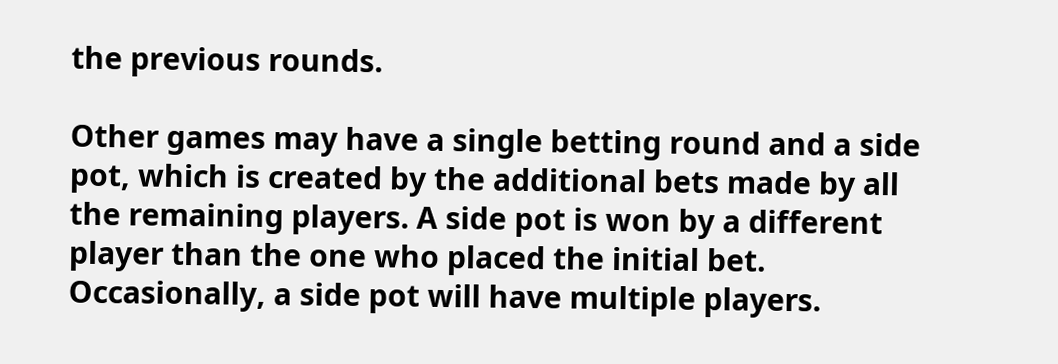the previous rounds.

Other games may have a single betting round and a side pot, which is created by the additional bets made by all the remaining players. A side pot is won by a different player than the one who placed the initial bet. Occasionally, a side pot will have multiple players.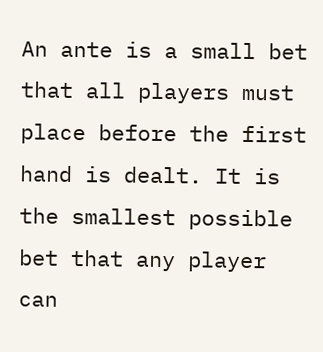An ante is a small bet that all players must place before the first hand is dealt. It is the smallest possible bet that any player can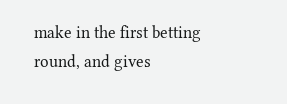make in the first betting round, and gives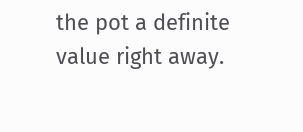the pot a definite value right away.